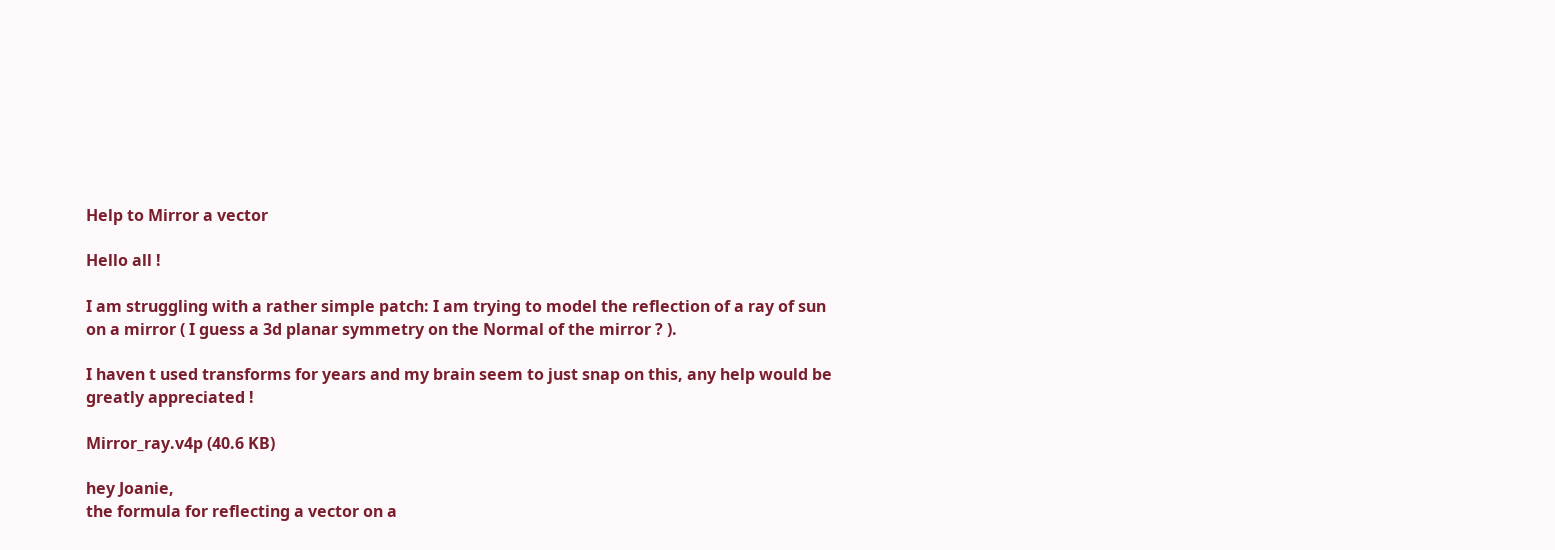Help to Mirror a vector

Hello all !

I am struggling with a rather simple patch: I am trying to model the reflection of a ray of sun on a mirror ( I guess a 3d planar symmetry on the Normal of the mirror ? ).

I haven t used transforms for years and my brain seem to just snap on this, any help would be greatly appreciated !

Mirror_ray.v4p (40.6 KB)

hey Joanie,
the formula for reflecting a vector on a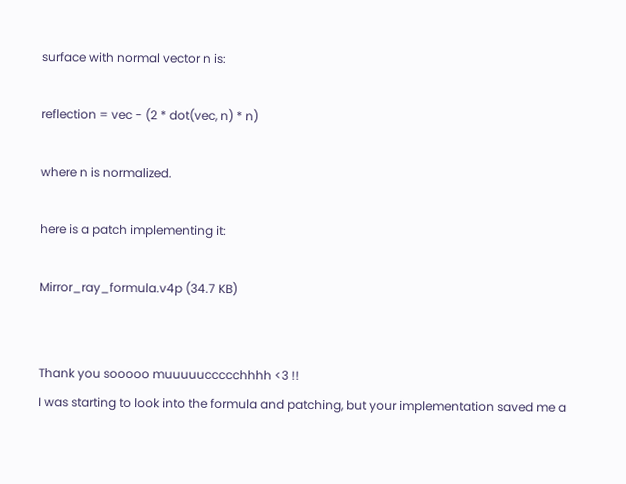surface with normal vector n is:

reflection = vec - (2 * dot(vec, n) * n)

where n is normalized.

here is a patch implementing it:

Mirror_ray_formula.v4p (34.7 KB)


Thank you sooooo muuuuuccccchhhh <3 !!
I was starting to look into the formula and patching, but your implementation saved me a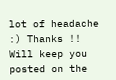lot of headache :) Thanks !! Will keep you posted on the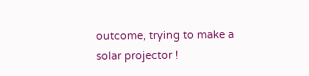outcome, trying to make a solar projector !